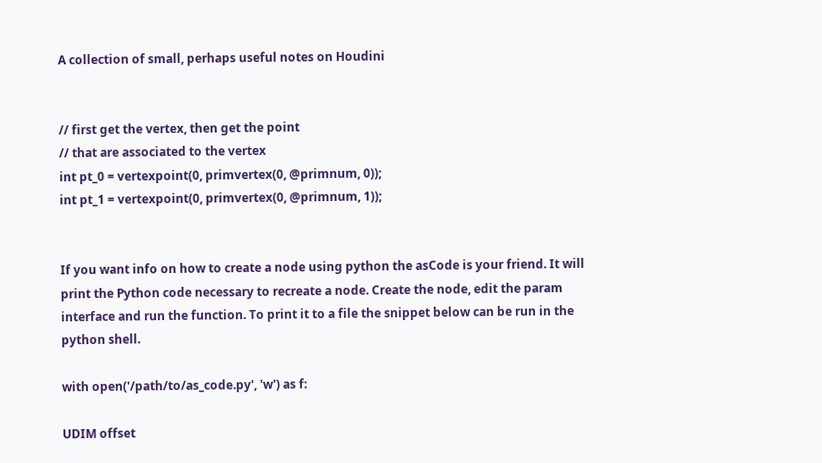A collection of small, perhaps useful notes on Houdini


// first get the vertex, then get the point
// that are associated to the vertex
int pt_0 = vertexpoint(0, primvertex(0, @primnum, 0));
int pt_1 = vertexpoint(0, primvertex(0, @primnum, 1));


If you want info on how to create a node using python the asCode is your friend. It will print the Python code necessary to recreate a node. Create the node, edit the param interface and run the function. To print it to a file the snippet below can be run in the python shell.

with open('/path/to/as_code.py', 'w') as f:

UDIM offset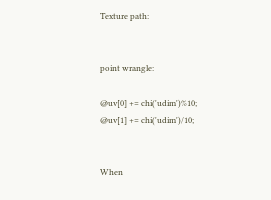Texture path:


point wrangle:

@uv[0] += chi('udim')%10;
@uv[1] += chi('udim')/10;


When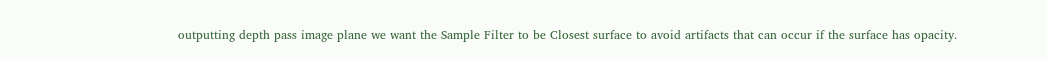outputting depth pass image plane we want the Sample Filter to be Closest surface to avoid artifacts that can occur if the surface has opacity.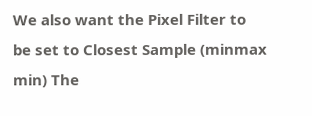We also want the Pixel Filter to be set to Closest Sample (minmax min) The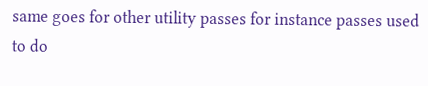same goes for other utility passes for instance passes used to do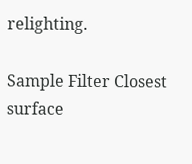relighting.

Sample Filter Closest surface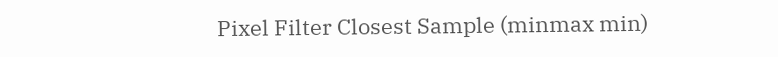Pixel Filter Closest Sample (minmax min)